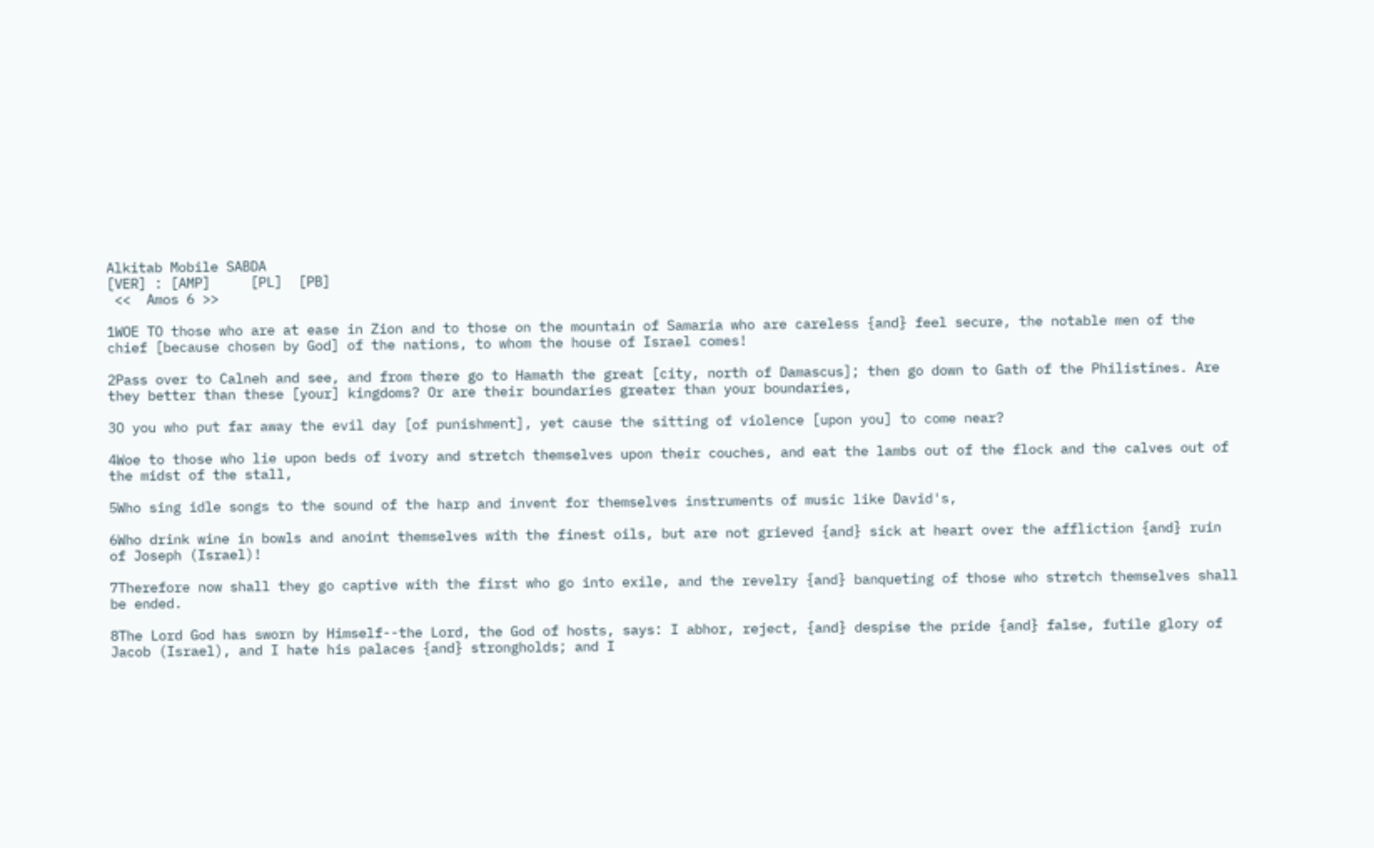Alkitab Mobile SABDA
[VER] : [AMP]     [PL]  [PB]
 <<  Amos 6 >>

1WOE TO those who are at ease in Zion and to those on the mountain of Samaria who are careless {and} feel secure, the notable men of the chief [because chosen by God] of the nations, to whom the house of Israel comes!

2Pass over to Calneh and see, and from there go to Hamath the great [city, north of Damascus]; then go down to Gath of the Philistines. Are they better than these [your] kingdoms? Or are their boundaries greater than your boundaries,

3O you who put far away the evil day [of punishment], yet cause the sitting of violence [upon you] to come near?

4Woe to those who lie upon beds of ivory and stretch themselves upon their couches, and eat the lambs out of the flock and the calves out of the midst of the stall,

5Who sing idle songs to the sound of the harp and invent for themselves instruments of music like David's,

6Who drink wine in bowls and anoint themselves with the finest oils, but are not grieved {and} sick at heart over the affliction {and} ruin of Joseph (Israel)!

7Therefore now shall they go captive with the first who go into exile, and the revelry {and} banqueting of those who stretch themselves shall be ended.

8The Lord God has sworn by Himself--the Lord, the God of hosts, says: I abhor, reject, {and} despise the pride {and} false, futile glory of Jacob (Israel), and I hate his palaces {and} strongholds; and I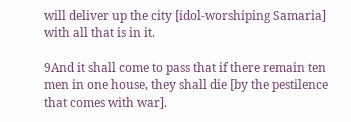will deliver up the city [idol-worshiping Samaria] with all that is in it.

9And it shall come to pass that if there remain ten men in one house, they shall die [by the pestilence that comes with war].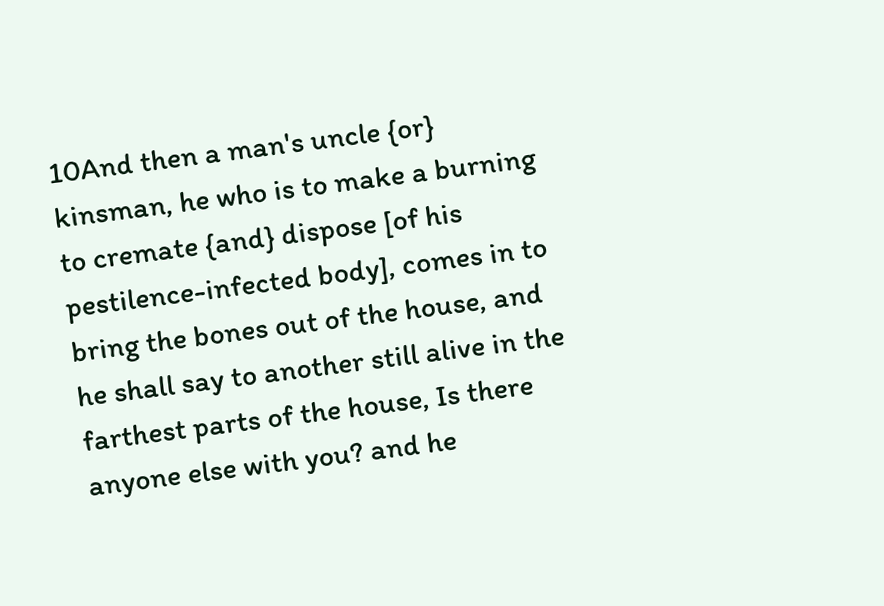10And then a man's uncle {or} kinsman, he who is to make a burning to cremate {and} dispose [of his pestilence-infected body], comes in to bring the bones out of the house, and he shall say to another still alive in the farthest parts of the house, Is there anyone else with you? and he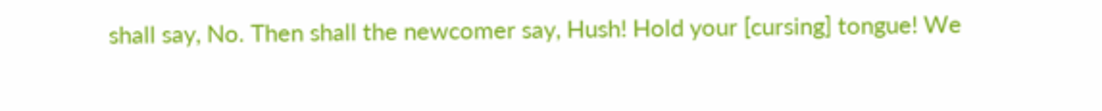shall say, No. Then shall the newcomer say, Hush! Hold your [cursing] tongue! We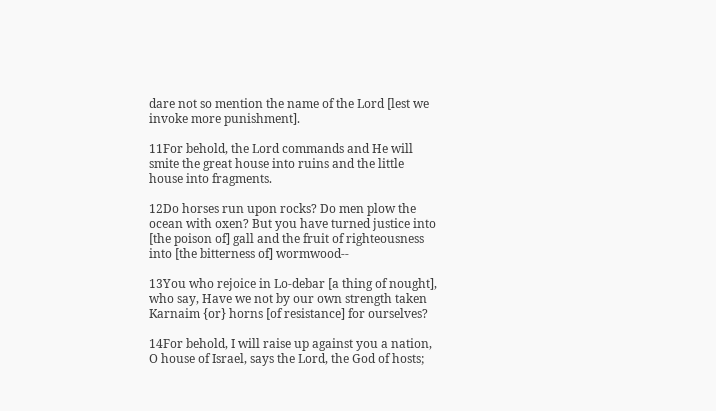dare not so mention the name of the Lord [lest we invoke more punishment].

11For behold, the Lord commands and He will smite the great house into ruins and the little house into fragments.

12Do horses run upon rocks? Do men plow the ocean with oxen? But you have turned justice into [the poison of] gall and the fruit of righteousness into [the bitterness of] wormwood--

13You who rejoice in Lo-debar [a thing of nought], who say, Have we not by our own strength taken Karnaim {or} horns [of resistance] for ourselves?

14For behold, I will raise up against you a nation, O house of Israel, says the Lord, the God of hosts;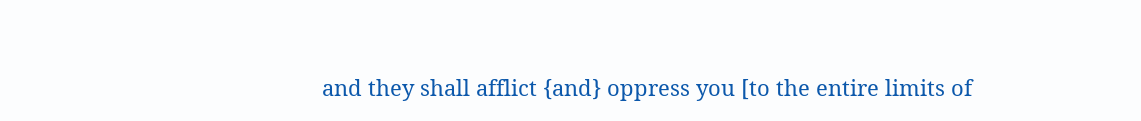and they shall afflict {and} oppress you [to the entire limits of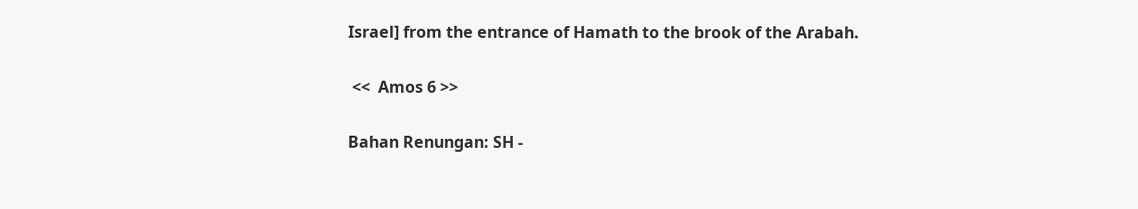Israel] from the entrance of Hamath to the brook of the Arabah.

 <<  Amos 6 >>

Bahan Renungan: SH -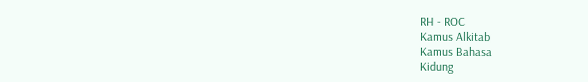RH - ROC
Kamus Alkitab
Kamus Bahasa
Kidung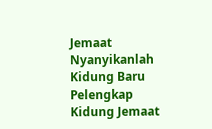Jemaat
Nyanyikanlah Kidung Baru
Pelengkap Kidung Jemaat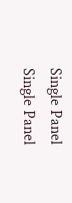Single Panel Single Panel